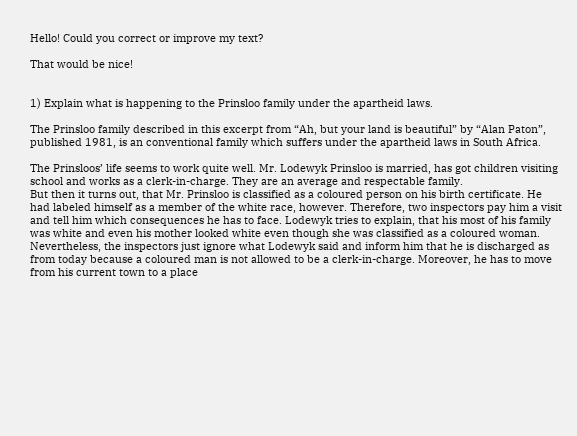Hello! Could you correct or improve my text?

That would be nice!


1) Explain what is happening to the Prinsloo family under the apartheid laws.

The Prinsloo family described in this excerpt from “Ah, but your land is beautiful” by “Alan Paton”, published 1981, is an conventional family which suffers under the apartheid laws in South Africa.

The Prinsloos’ life seems to work quite well. Mr. Lodewyk Prinsloo is married, has got children visiting school and works as a clerk-in-charge. They are an average and respectable family.
But then it turns out, that Mr. Prinsloo is classified as a coloured person on his birth certificate. He had labeled himself as a member of the white race, however. Therefore, two inspectors pay him a visit and tell him which consequences he has to face. Lodewyk tries to explain, that his most of his family was white and even his mother looked white even though she was classified as a coloured woman. Nevertheless, the inspectors just ignore what Lodewyk said and inform him that he is discharged as from today because a coloured man is not allowed to be a clerk-in-charge. Moreover, he has to move from his current town to a place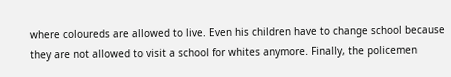where coloureds are allowed to live. Even his children have to change school because they are not allowed to visit a school for whites anymore. Finally, the policemen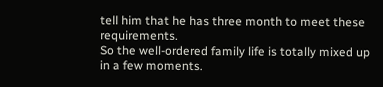tell him that he has three month to meet these requirements.
So the well-ordered family life is totally mixed up in a few moments.